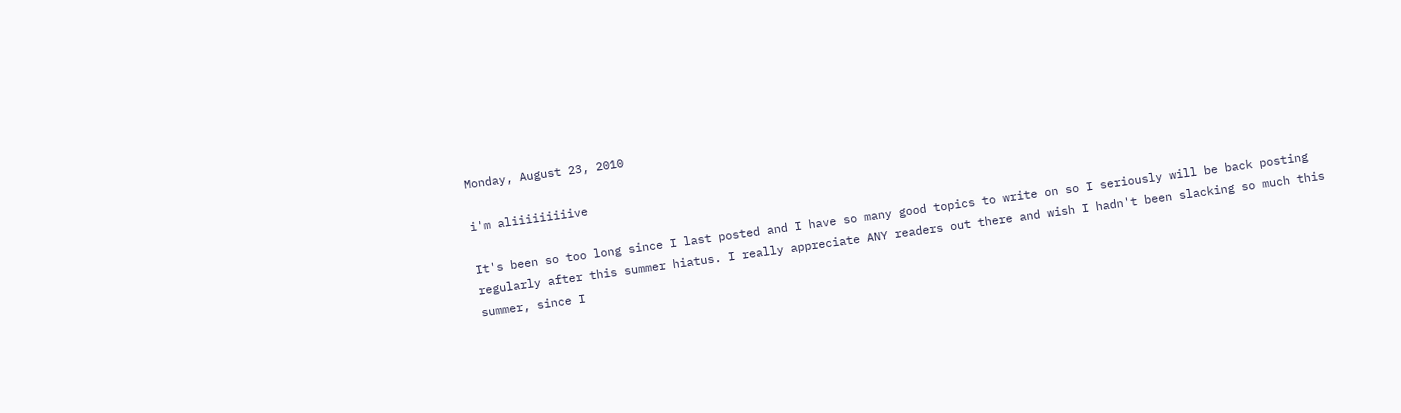Monday, August 23, 2010

i'm aliiiiiiiiive

It's been so too long since I last posted and I have so many good topics to write on so I seriously will be back posting regularly after this summer hiatus. I really appreciate ANY readers out there and wish I hadn't been slacking so much this summer, since I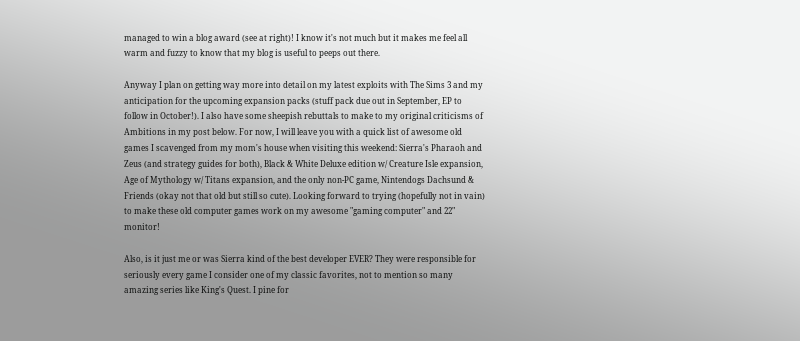managed to win a blog award (see at right)! I know it's not much but it makes me feel all warm and fuzzy to know that my blog is useful to peeps out there.

Anyway I plan on getting way more into detail on my latest exploits with The Sims 3 and my anticipation for the upcoming expansion packs (stuff pack due out in September, EP to follow in October!). I also have some sheepish rebuttals to make to my original criticisms of Ambitions in my post below. For now, I will leave you with a quick list of awesome old games I scavenged from my mom's house when visiting this weekend: Sierra's Pharaoh and Zeus (and strategy guides for both), Black & White Deluxe edition w/ Creature Isle expansion, Age of Mythology w/ Titans expansion, and the only non-PC game, Nintendogs Dachsund & Friends (okay not that old but still so cute). Looking forward to trying (hopefully not in vain) to make these old computer games work on my awesome "gaming computer" and 22" monitor!

Also, is it just me or was Sierra kind of the best developer EVER? They were responsible for seriously every game I consider one of my classic favorites, not to mention so many amazing series like King's Quest. I pine for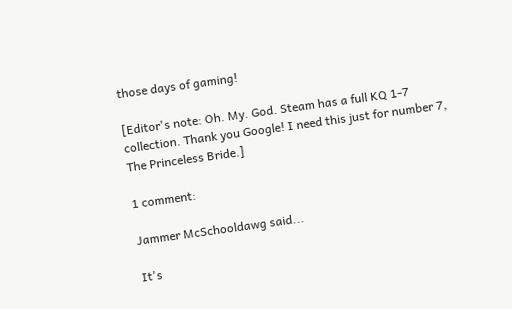those days of gaming!

[Editor's note: Oh. My. God. Steam has a full KQ 1-7 collection. Thank you Google! I need this just for number 7, The Princeless Bride.]

1 comment:

Jammer McSchooldawg said...

It's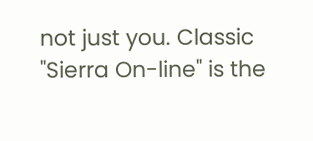not just you. Classic "Sierra On-line" is the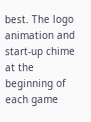best. The logo animation and start-up chime at the beginning of each game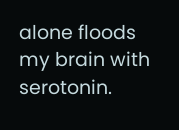alone floods my brain with serotonin.